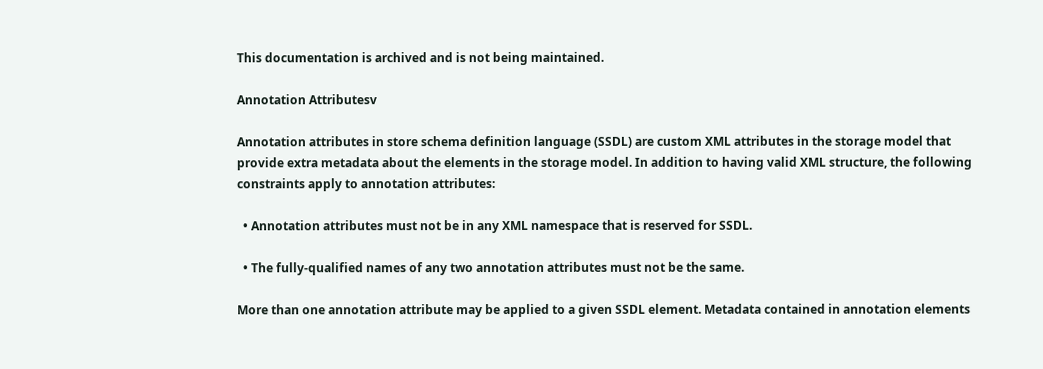This documentation is archived and is not being maintained.

Annotation Attributesv

Annotation attributes in store schema definition language (SSDL) are custom XML attributes in the storage model that provide extra metadata about the elements in the storage model. In addition to having valid XML structure, the following constraints apply to annotation attributes:

  • Annotation attributes must not be in any XML namespace that is reserved for SSDL.

  • The fully-qualified names of any two annotation attributes must not be the same.

More than one annotation attribute may be applied to a given SSDL element. Metadata contained in annotation elements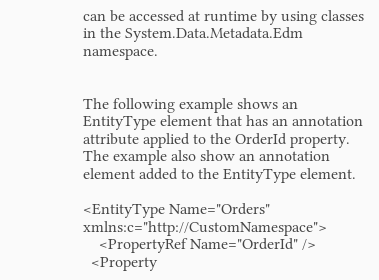can be accessed at runtime by using classes in the System.Data.Metadata.Edm namespace.


The following example shows an EntityType element that has an annotation attribute applied to the OrderId property. The example also show an annotation element added to the EntityType element.

<EntityType Name="Orders" xmlns:c="http://CustomNamespace">
    <PropertyRef Name="OrderId" />
  <Property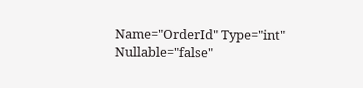Name="OrderId" Type="int" Nullable="false"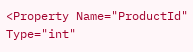<Property Name="ProductId" Type="int"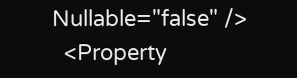Nullable="false" />
  <Property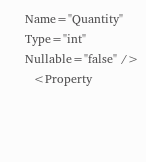Name="Quantity" Type="int" Nullable="false" />
  <Property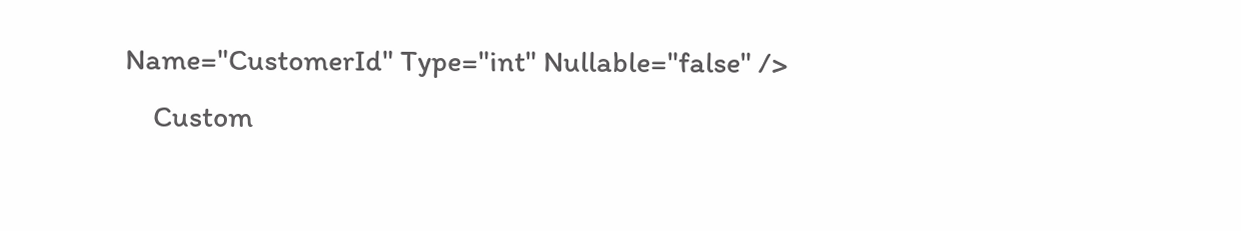Name="CustomerId" Type="int" Nullable="false" />
    Custom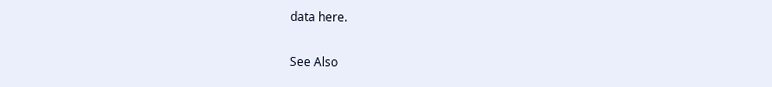data here.

See Also